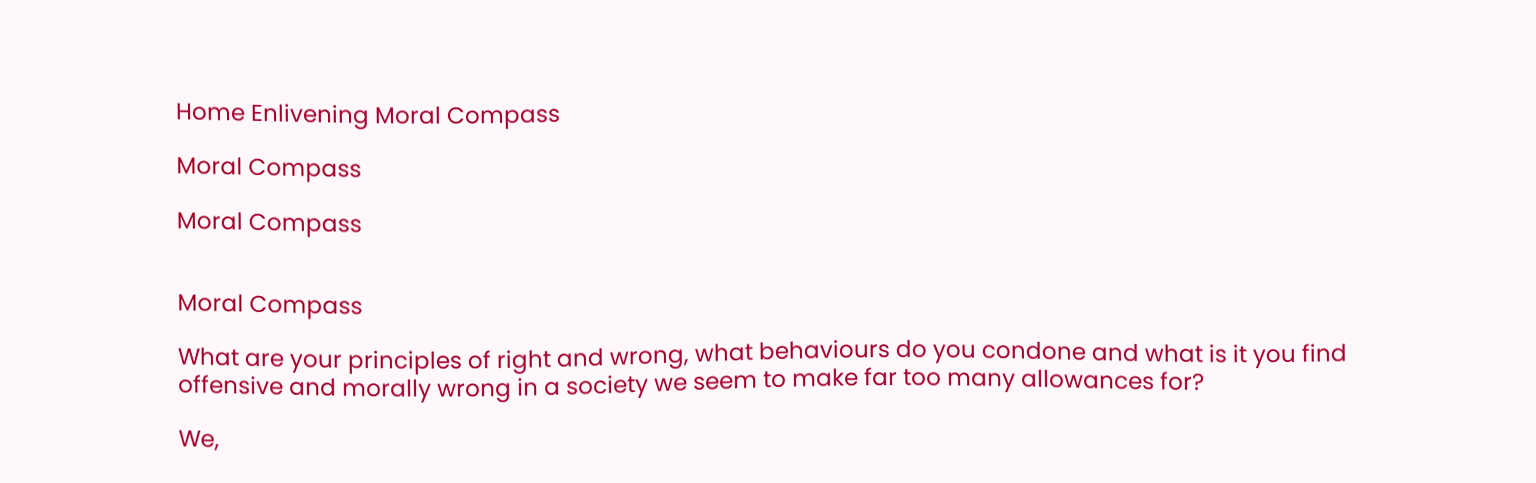Home Enlivening Moral Compass

Moral Compass

Moral Compass


Moral Compass

What are your principles of right and wrong, what behaviours do you condone and what is it you find offensive and morally wrong in a society we seem to make far too many allowances for?

We,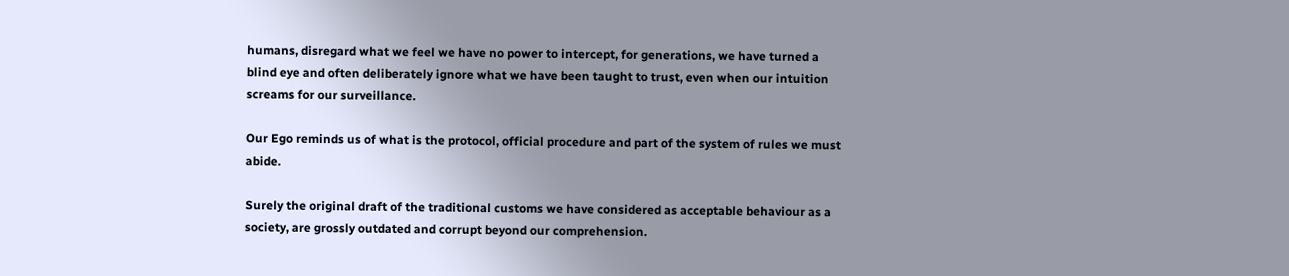humans, disregard what we feel we have no power to intercept, for generations, we have turned a blind eye and often deliberately ignore what we have been taught to trust, even when our intuition screams for our surveillance.

Our Ego reminds us of what is the protocol, official procedure and part of the system of rules we must abide.

Surely the original draft of the traditional customs we have considered as acceptable behaviour as a society, are grossly outdated and corrupt beyond our comprehension.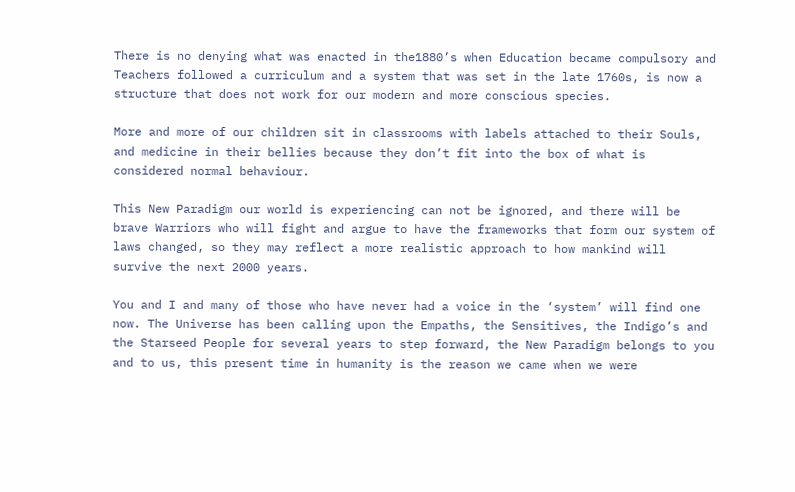There is no denying what was enacted in the1880’s when Education became compulsory and Teachers followed a curriculum and a system that was set in the late 1760s, is now a structure that does not work for our modern and more conscious species.

More and more of our children sit in classrooms with labels attached to their Souls, and medicine in their bellies because they don’t fit into the box of what is considered normal behaviour.

This New Paradigm our world is experiencing can not be ignored, and there will be brave Warriors who will fight and argue to have the frameworks that form our system of laws changed, so they may reflect a more realistic approach to how mankind will survive the next 2000 years.

You and I and many of those who have never had a voice in the ‘system’ will find one now. The Universe has been calling upon the Empaths, the Sensitives, the Indigo’s and the Starseed People for several years to step forward, the New Paradigm belongs to you and to us, this present time in humanity is the reason we came when we were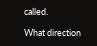called.

What direction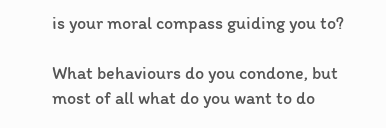is your moral compass guiding you to?

What behaviours do you condone, but most of all what do you want to do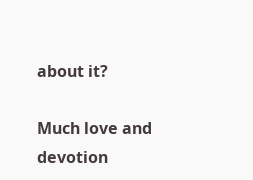about it?

Much love and devotion